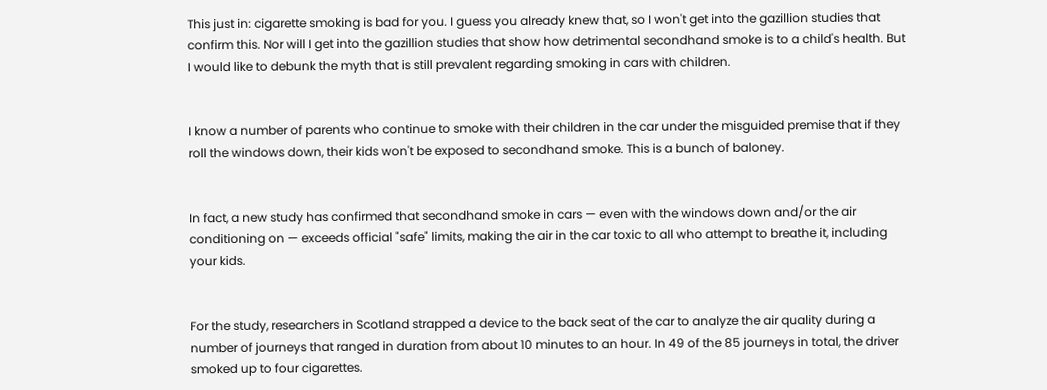This just in: cigarette smoking is bad for you. I guess you already knew that, so I won't get into the gazillion studies that confirm this. Nor will I get into the gazillion studies that show how detrimental secondhand smoke is to a child's health. But I would like to debunk the myth that is still prevalent regarding smoking in cars with children.


I know a number of parents who continue to smoke with their children in the car under the misguided premise that if they roll the windows down, their kids won't be exposed to secondhand smoke. This is a bunch of baloney.


In fact, a new study has confirmed that secondhand smoke in cars — even with the windows down and/or the air conditioning on — exceeds official "safe" limits, making the air in the car toxic to all who attempt to breathe it, including your kids.


For the study, researchers in Scotland strapped a device to the back seat of the car to analyze the air quality during a number of journeys that ranged in duration from about 10 minutes to an hour. In 49 of the 85 journeys in total, the driver smoked up to four cigarettes.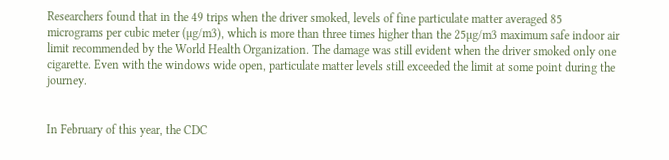Researchers found that in the 49 trips when the driver smoked, levels of fine particulate matter averaged 85 micrograms per cubic meter (µg/m3), which is more than three times higher than the 25µg/m3 maximum safe indoor air limit recommended by the World Health Organization. The damage was still evident when the driver smoked only one cigarette. Even with the windows wide open, particulate matter levels still exceeded the limit at some point during the journey.


In February of this year, the CDC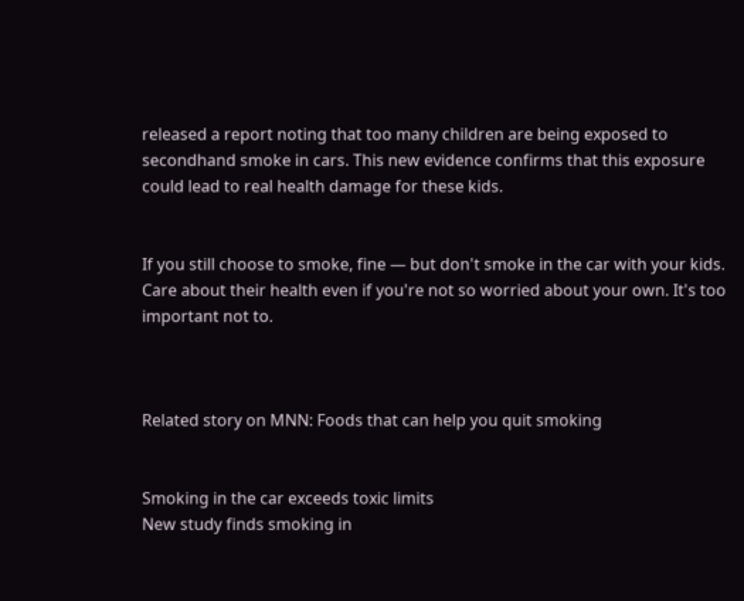released a report noting that too many children are being exposed to secondhand smoke in cars. This new evidence confirms that this exposure could lead to real health damage for these kids.


If you still choose to smoke, fine — but don't smoke in the car with your kids. Care about their health even if you're not so worried about your own. It's too important not to.



Related story on MNN: Foods that can help you quit smoking


Smoking in the car exceeds toxic limits
New study finds smoking in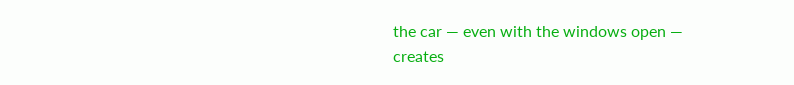the car — even with the windows open — creates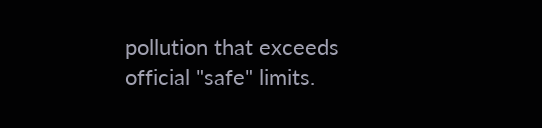pollution that exceeds official "safe" limits.